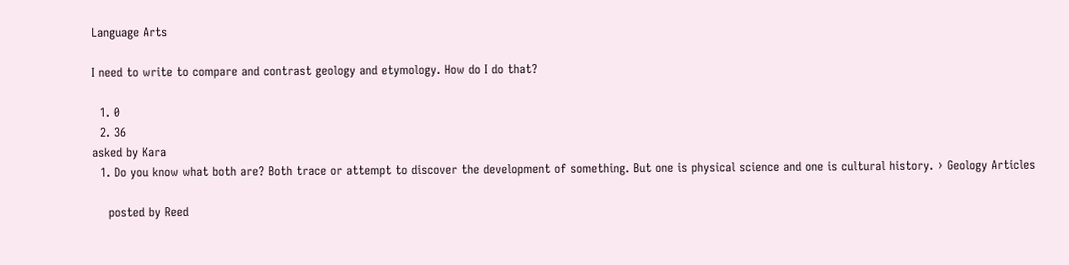Language Arts

I need to write to compare and contrast geology and etymology. How do I do that?

  1. 0
  2. 36
asked by Kara
  1. Do you know what both are? Both trace or attempt to discover the development of something. But one is physical science and one is cultural history. › Geology Articles

    posted by Reed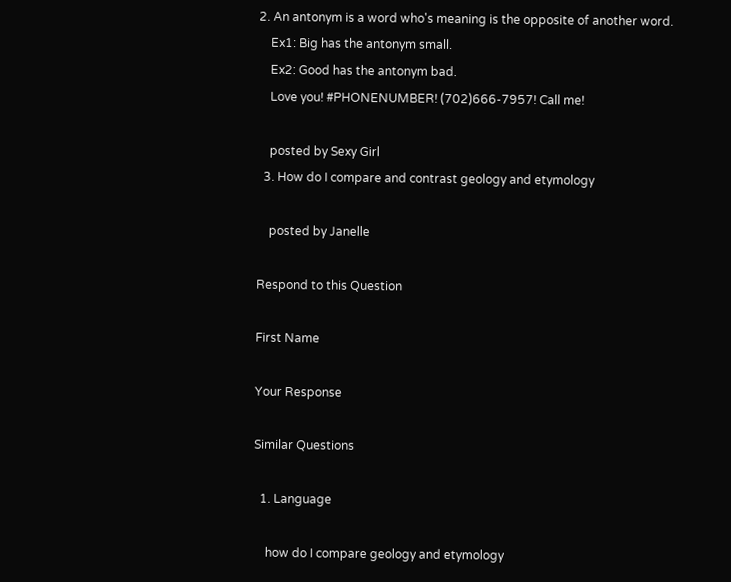2. An antonym is a word who's meaning is the opposite of another word.
    Ex1: Big has the antonym small.
    Ex2: Good has the antonym bad.
    Love you! #PHONENUMBER! (702)666-7957! Call me!

    posted by Sexy Girl
  3. How do I compare and contrast geology and etymology

    posted by Janelle

Respond to this Question

First Name

Your Response

Similar Questions

  1. Language

    how do I compare geology and etymology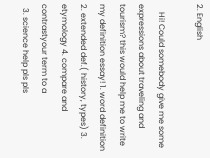2. English

    Hi! Could somebody give me some expressions about traveling and tourism? this would help me to write my definition essay! 1. word definition 2. extended def.( history, types) 3. etymology 4. compare and contrastyour term to a
  3. science help pls pls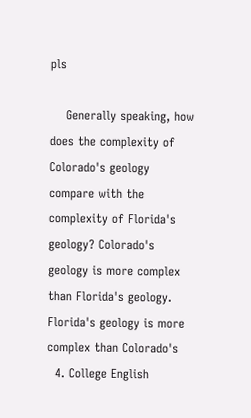pls

    Generally speaking, how does the complexity of Colorado's geology compare with the complexity of Florida's geology? Colorado's geology is more complex than Florida's geology. Florida's geology is more complex than Colorado's
  4. College English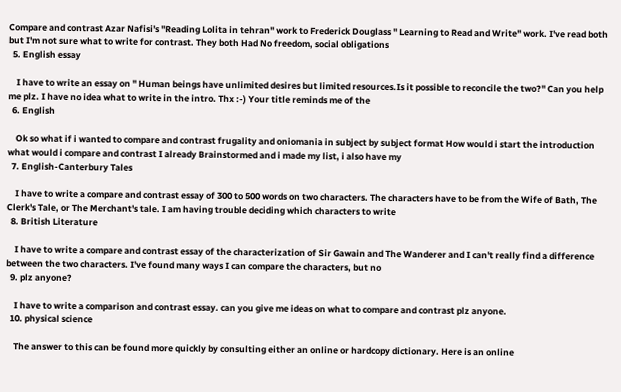Compare and contrast Azar Nafisi's "Reading Lolita in tehran" work to Frederick Douglass " Learning to Read and Write" work. I've read both but I'm not sure what to write for contrast. They both Had No freedom, social obligations
  5. English essay

    I have to write an essay on " Human beings have unlimited desires but limited resources.Is it possible to reconcile the two?" Can you help me plz. I have no idea what to write in the intro. Thx :-) Your title reminds me of the
  6. English

    Ok so what if i wanted to compare and contrast frugality and oniomania in subject by subject format How would i start the introduction what would i compare and contrast I already Brainstormed and i made my list, i also have my
  7. English-Canterbury Tales

    I have to write a compare and contrast essay of 300 to 500 words on two characters. The characters have to be from the Wife of Bath, The Clerk's Tale, or The Merchant's tale. I am having trouble deciding which characters to write
  8. British Literature

    I have to write a compare and contrast essay of the characterization of Sir Gawain and The Wanderer and I can't really find a difference between the two characters. I've found many ways I can compare the characters, but no
  9. plz anyone?

    I have to write a comparison and contrast essay. can you give me ideas on what to compare and contrast plz anyone.
  10. physical science

    The answer to this can be found more quickly by consulting either an online or hardcopy dictionary. Here is an online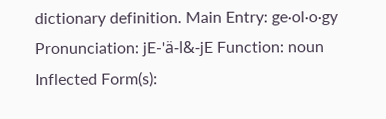dictionary definition. Main Entry: ge·ol·o·gy Pronunciation: jE-'ä-l&-jE Function: noun Inflected Form(s):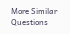More Similar Questions